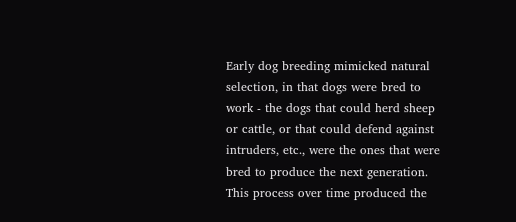Early dog breeding mimicked natural selection, in that dogs were bred to work - the dogs that could herd sheep or cattle, or that could defend against intruders, etc., were the ones that were bred to produce the next generation. This process over time produced the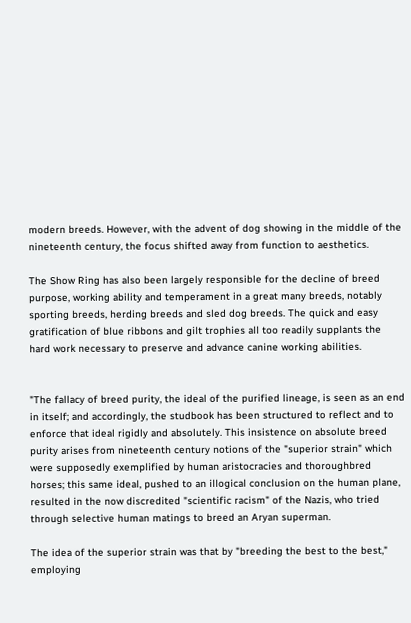modern breeds. However, with the advent of dog showing in the middle of the nineteenth century, the focus shifted away from function to aesthetics.

The Show Ring has also been largely responsible for the decline of breed purpose, working ability and temperament in a great many breeds, notably sporting breeds, herding breeds and sled dog breeds. The quick and easy gratification of blue ribbons and gilt trophies all too readily supplants the hard work necessary to preserve and advance canine working abilities.


"The fallacy of breed purity, the ideal of the purified lineage, is seen as an end in itself; and accordingly, the studbook has been structured to reflect and to enforce that ideal rigidly and absolutely. This insistence on absolute breed purity arises from nineteenth century notions of the "superior strain" which were supposedly exemplified by human aristocracies and thoroughbred horses; this same ideal, pushed to an illogical conclusion on the human plane, resulted in the now discredited "scientific racism" of the Nazis, who tried through selective human matings to breed an Aryan superman.

The idea of the superior strain was that by "breeding the best to the best," employing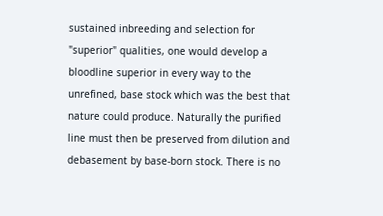sustained inbreeding and selection for "superior" qualities, one would develop a bloodline superior in every way to the unrefined, base stock which was the best that nature could produce. Naturally the purified line must then be preserved from dilution and debasement by base-born stock. There is no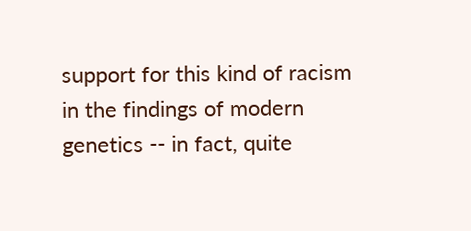support for this kind of racism in the findings of modern genetics -- in fact, quite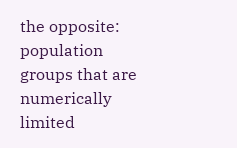the opposite: population groups that are numerically limited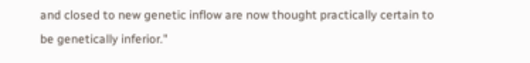and closed to new genetic inflow are now thought practically certain to be genetically inferior."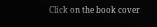Click on the book cover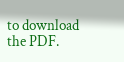to download the PDF.